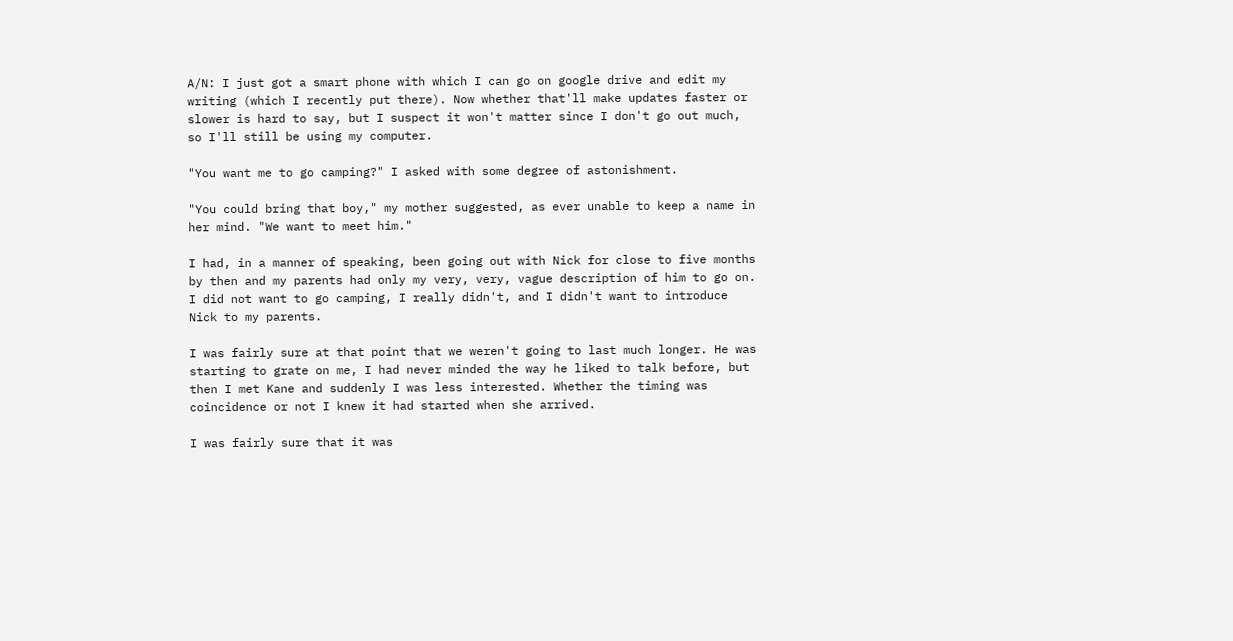A/N: I just got a smart phone with which I can go on google drive and edit my writing (which I recently put there). Now whether that'll make updates faster or slower is hard to say, but I suspect it won't matter since I don't go out much, so I'll still be using my computer.

"You want me to go camping?" I asked with some degree of astonishment.

"You could bring that boy," my mother suggested, as ever unable to keep a name in her mind. "We want to meet him."

I had, in a manner of speaking, been going out with Nick for close to five months by then and my parents had only my very, very, vague description of him to go on. I did not want to go camping, I really didn't, and I didn't want to introduce Nick to my parents.

I was fairly sure at that point that we weren't going to last much longer. He was starting to grate on me, I had never minded the way he liked to talk before, but then I met Kane and suddenly I was less interested. Whether the timing was coincidence or not I knew it had started when she arrived.

I was fairly sure that it was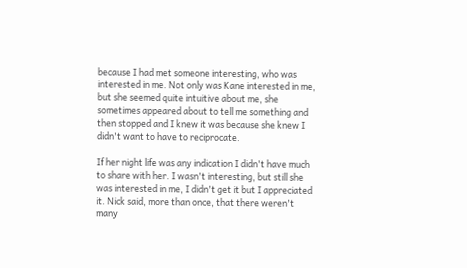because I had met someone interesting, who was interested in me. Not only was Kane interested in me, but she seemed quite intuitive about me, she sometimes appeared about to tell me something and then stopped and I knew it was because she knew I didn't want to have to reciprocate.

If her night life was any indication I didn't have much to share with her. I wasn't interesting, but still she was interested in me, I didn't get it but I appreciated it. Nick said, more than once, that there weren't many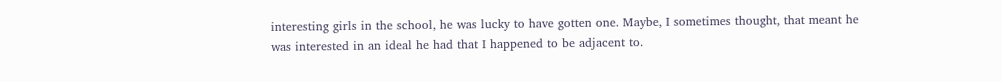interesting girls in the school, he was lucky to have gotten one. Maybe, I sometimes thought, that meant he was interested in an ideal he had that I happened to be adjacent to.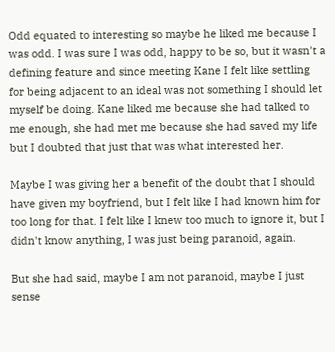Odd equated to interesting so maybe he liked me because I was odd. I was sure I was odd, happy to be so, but it wasn't a defining feature and since meeting Kane I felt like settling for being adjacent to an ideal was not something I should let myself be doing. Kane liked me because she had talked to me enough, she had met me because she had saved my life but I doubted that just that was what interested her.

Maybe I was giving her a benefit of the doubt that I should have given my boyfriend, but I felt like I had known him for too long for that. I felt like I knew too much to ignore it, but I didn't know anything, I was just being paranoid, again.

But she had said, maybe I am not paranoid, maybe I just sense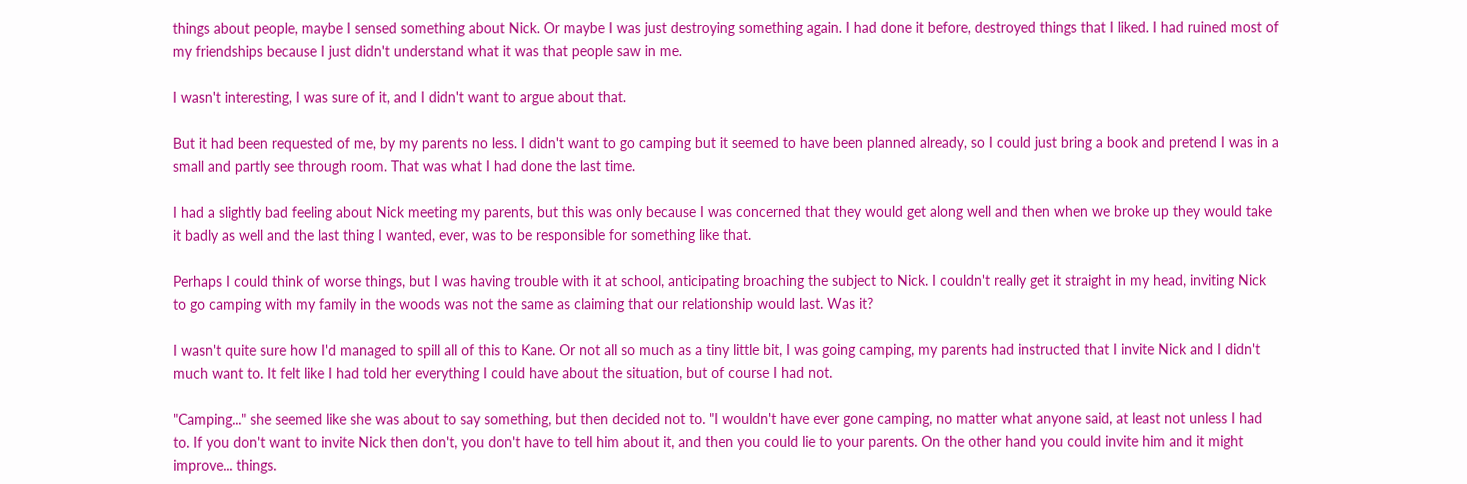things about people, maybe I sensed something about Nick. Or maybe I was just destroying something again. I had done it before, destroyed things that I liked. I had ruined most of my friendships because I just didn't understand what it was that people saw in me.

I wasn't interesting, I was sure of it, and I didn't want to argue about that.

But it had been requested of me, by my parents no less. I didn't want to go camping but it seemed to have been planned already, so I could just bring a book and pretend I was in a small and partly see through room. That was what I had done the last time.

I had a slightly bad feeling about Nick meeting my parents, but this was only because I was concerned that they would get along well and then when we broke up they would take it badly as well and the last thing I wanted, ever, was to be responsible for something like that.

Perhaps I could think of worse things, but I was having trouble with it at school, anticipating broaching the subject to Nick. I couldn't really get it straight in my head, inviting Nick to go camping with my family in the woods was not the same as claiming that our relationship would last. Was it?

I wasn't quite sure how I'd managed to spill all of this to Kane. Or not all so much as a tiny little bit, I was going camping, my parents had instructed that I invite Nick and I didn't much want to. It felt like I had told her everything I could have about the situation, but of course I had not.

"Camping..." she seemed like she was about to say something, but then decided not to. "I wouldn't have ever gone camping, no matter what anyone said, at least not unless I had to. If you don't want to invite Nick then don't, you don't have to tell him about it, and then you could lie to your parents. On the other hand you could invite him and it might improve... things.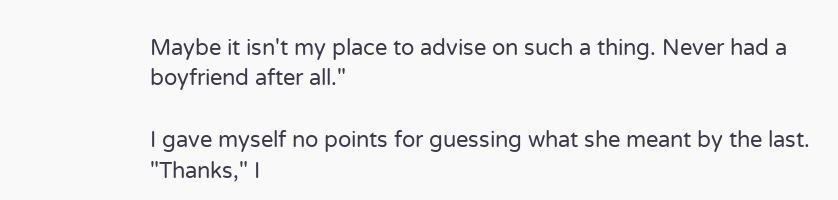Maybe it isn't my place to advise on such a thing. Never had a boyfriend after all."

I gave myself no points for guessing what she meant by the last. "Thanks," I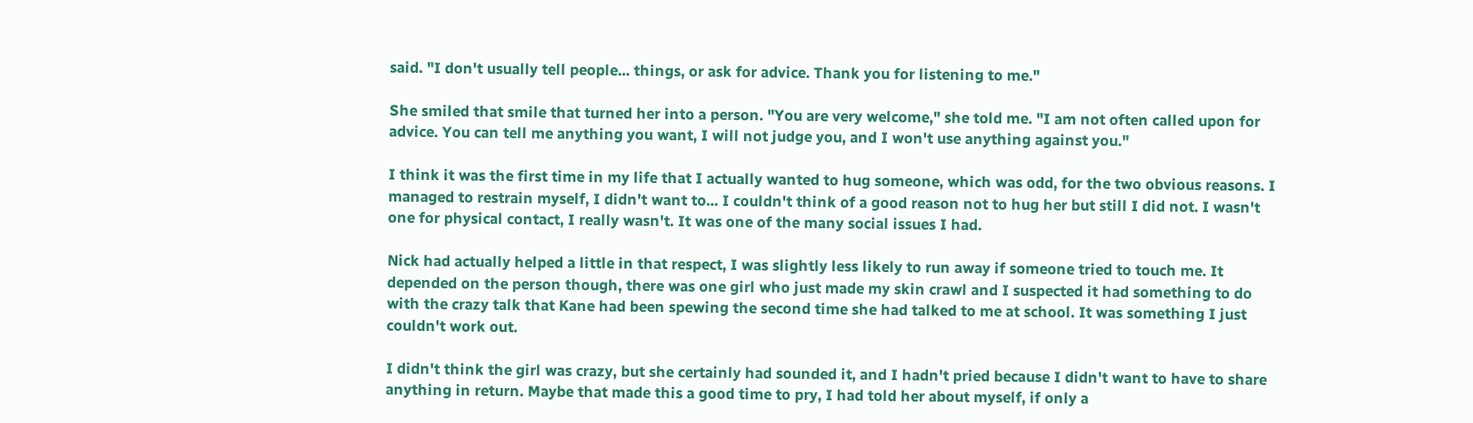said. "I don't usually tell people... things, or ask for advice. Thank you for listening to me."

She smiled that smile that turned her into a person. "You are very welcome," she told me. "I am not often called upon for advice. You can tell me anything you want, I will not judge you, and I won't use anything against you."

I think it was the first time in my life that I actually wanted to hug someone, which was odd, for the two obvious reasons. I managed to restrain myself, I didn't want to... I couldn't think of a good reason not to hug her but still I did not. I wasn't one for physical contact, I really wasn't. It was one of the many social issues I had.

Nick had actually helped a little in that respect, I was slightly less likely to run away if someone tried to touch me. It depended on the person though, there was one girl who just made my skin crawl and I suspected it had something to do with the crazy talk that Kane had been spewing the second time she had talked to me at school. It was something I just couldn't work out.

I didn't think the girl was crazy, but she certainly had sounded it, and I hadn't pried because I didn't want to have to share anything in return. Maybe that made this a good time to pry, I had told her about myself, if only a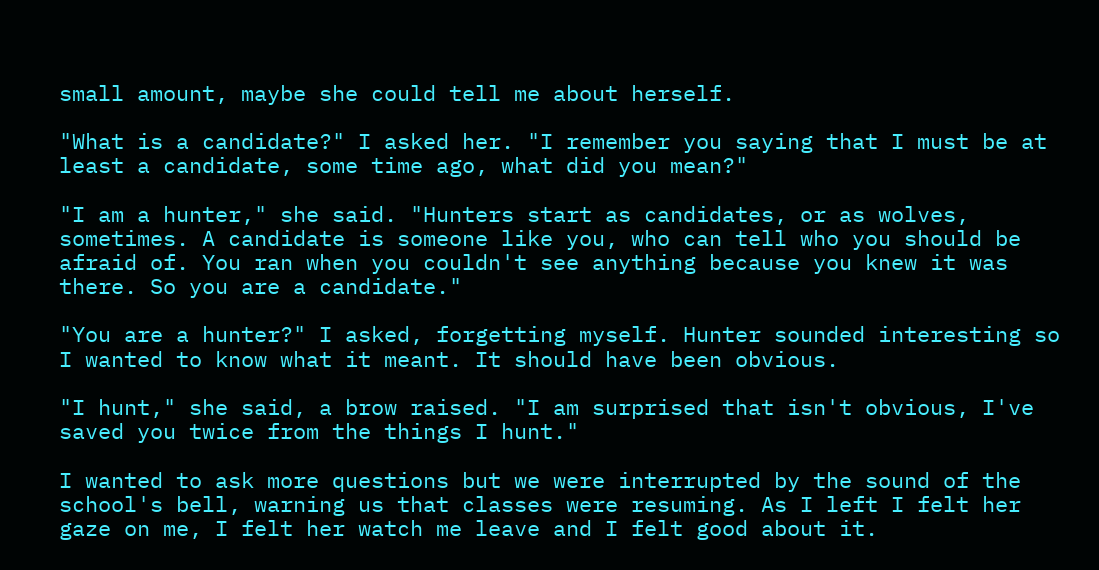small amount, maybe she could tell me about herself.

"What is a candidate?" I asked her. "I remember you saying that I must be at least a candidate, some time ago, what did you mean?"

"I am a hunter," she said. "Hunters start as candidates, or as wolves, sometimes. A candidate is someone like you, who can tell who you should be afraid of. You ran when you couldn't see anything because you knew it was there. So you are a candidate."

"You are a hunter?" I asked, forgetting myself. Hunter sounded interesting so I wanted to know what it meant. It should have been obvious.

"I hunt," she said, a brow raised. "I am surprised that isn't obvious, I've saved you twice from the things I hunt."

I wanted to ask more questions but we were interrupted by the sound of the school's bell, warning us that classes were resuming. As I left I felt her gaze on me, I felt her watch me leave and I felt good about it.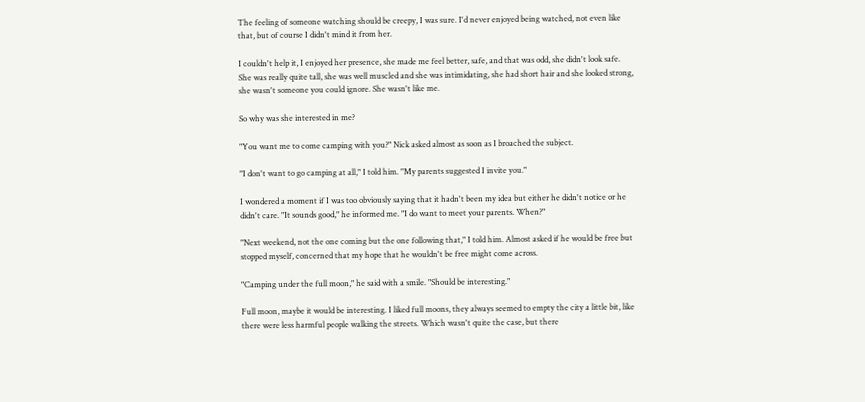The feeling of someone watching should be creepy, I was sure. I'd never enjoyed being watched, not even like that, but of course I didn't mind it from her.

I couldn't help it, I enjoyed her presence, she made me feel better, safe, and that was odd, she didn't look safe. She was really quite tall, she was well muscled and she was intimidating, she had short hair and she looked strong, she wasn't someone you could ignore. She wasn't like me.

So why was she interested in me?

"You want me to come camping with you?" Nick asked almost as soon as I broached the subject.

"I don't want to go camping at all," I told him. "My parents suggested I invite you."

I wondered a moment if I was too obviously saying that it hadn't been my idea but either he didn't notice or he didn't care. "It sounds good," he informed me. "I do want to meet your parents. When?"

"Next weekend, not the one coming but the one following that," I told him. Almost asked if he would be free but stopped myself, concerned that my hope that he wouldn't be free might come across.

"Camping under the full moon," he said with a smile. "Should be interesting."

Full moon, maybe it would be interesting. I liked full moons, they always seemed to empty the city a little bit, like there were less harmful people walking the streets. Which wasn't quite the case, but there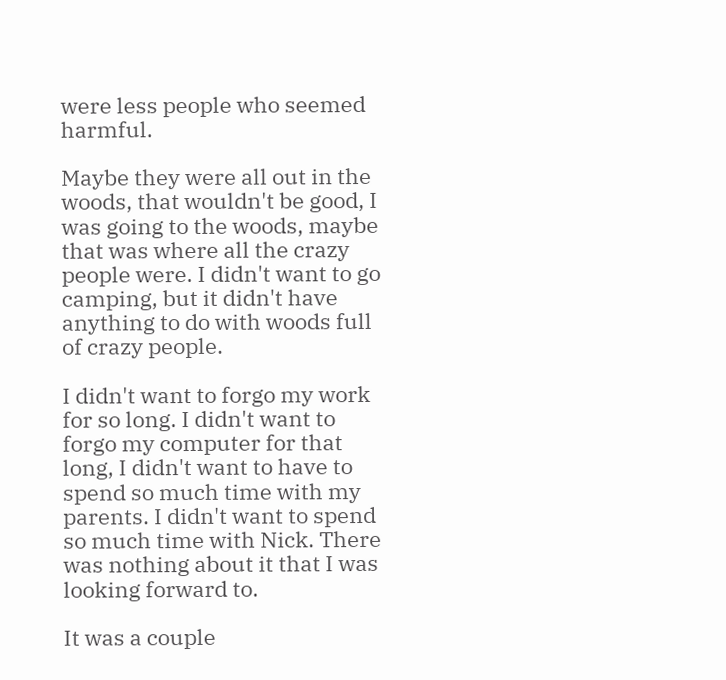were less people who seemed harmful.

Maybe they were all out in the woods, that wouldn't be good, I was going to the woods, maybe that was where all the crazy people were. I didn't want to go camping, but it didn't have anything to do with woods full of crazy people.

I didn't want to forgo my work for so long. I didn't want to forgo my computer for that long, I didn't want to have to spend so much time with my parents. I didn't want to spend so much time with Nick. There was nothing about it that I was looking forward to.

It was a couple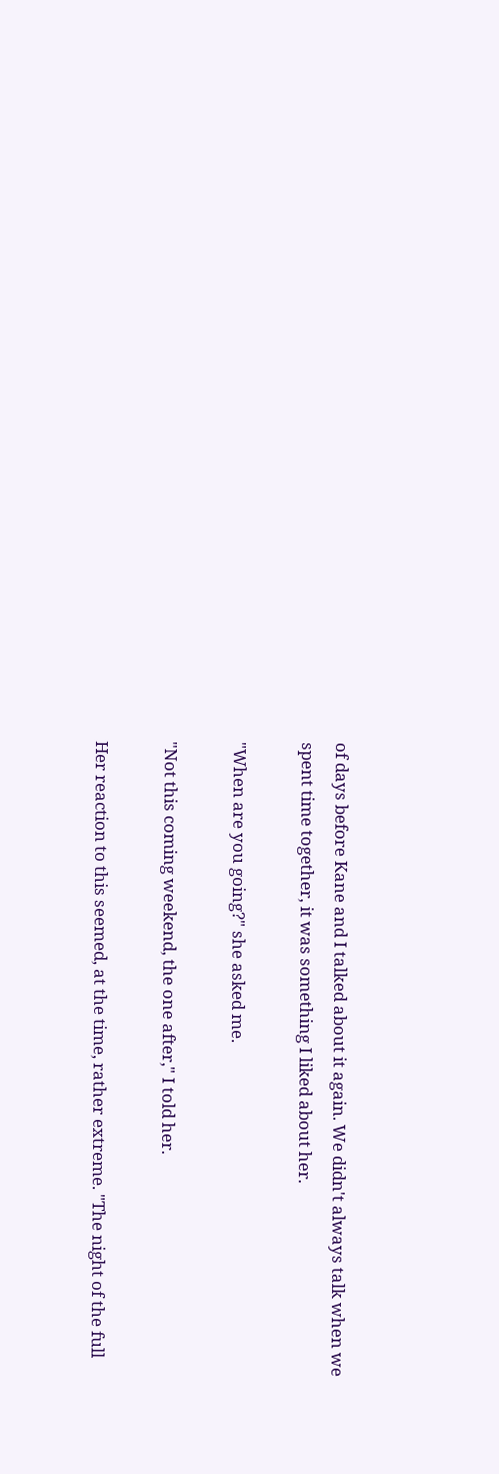of days before Kane and I talked about it again. We didn't always talk when we spent time together, it was something I liked about her.

"When are you going?" she asked me.

"Not this coming weekend, the one after," I told her.

Her reaction to this seemed, at the time, rather extreme. "The night of the full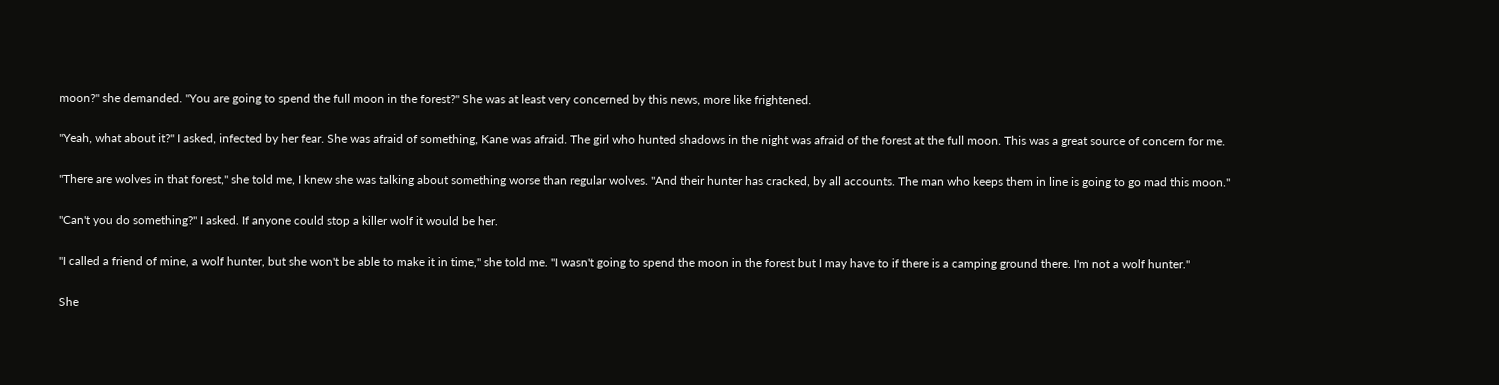moon?" she demanded. "You are going to spend the full moon in the forest?" She was at least very concerned by this news, more like frightened.

"Yeah, what about it?" I asked, infected by her fear. She was afraid of something, Kane was afraid. The girl who hunted shadows in the night was afraid of the forest at the full moon. This was a great source of concern for me.

"There are wolves in that forest," she told me, I knew she was talking about something worse than regular wolves. "And their hunter has cracked, by all accounts. The man who keeps them in line is going to go mad this moon."

"Can't you do something?" I asked. If anyone could stop a killer wolf it would be her.

"I called a friend of mine, a wolf hunter, but she won't be able to make it in time," she told me. "I wasn't going to spend the moon in the forest but I may have to if there is a camping ground there. I'm not a wolf hunter."

She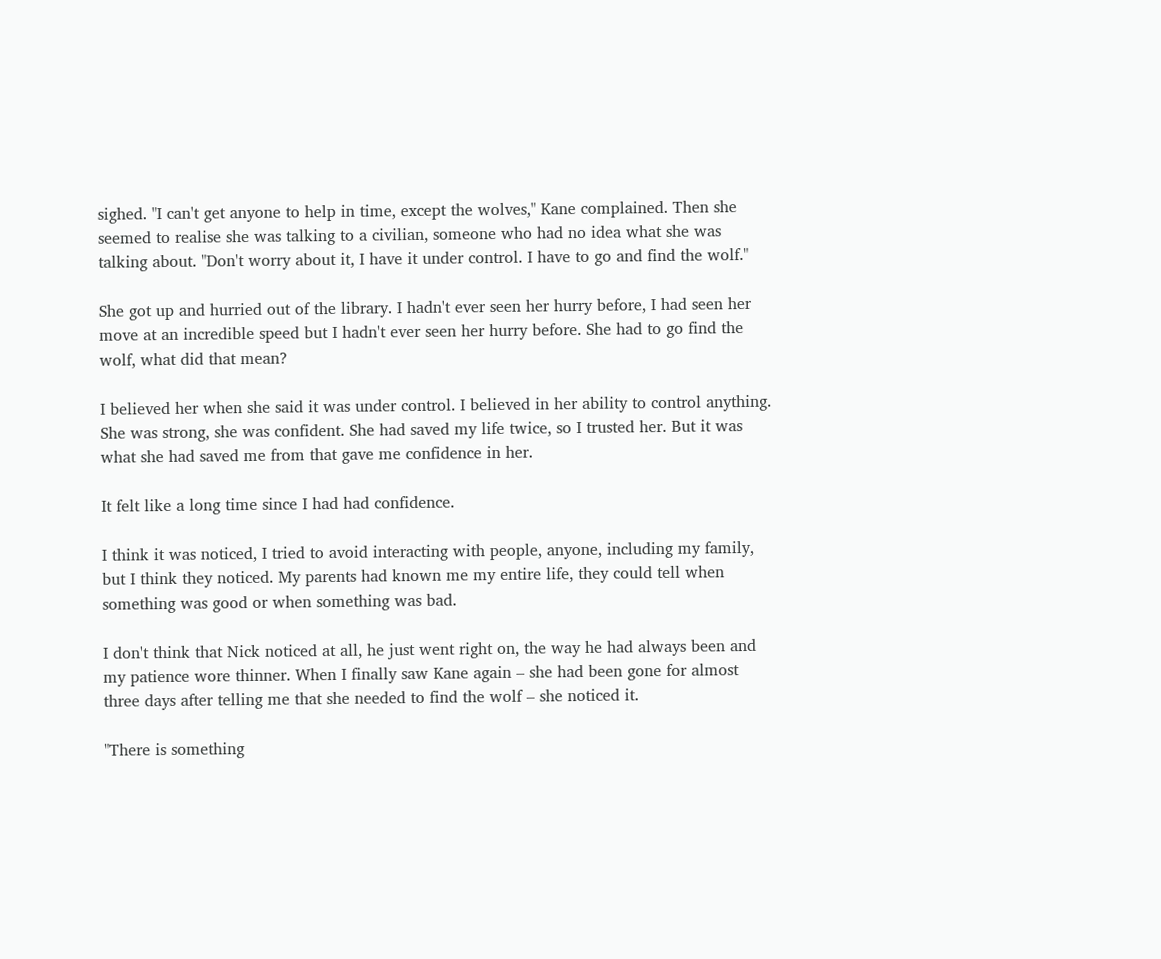sighed. "I can't get anyone to help in time, except the wolves," Kane complained. Then she seemed to realise she was talking to a civilian, someone who had no idea what she was talking about. "Don't worry about it, I have it under control. I have to go and find the wolf."

She got up and hurried out of the library. I hadn't ever seen her hurry before, I had seen her move at an incredible speed but I hadn't ever seen her hurry before. She had to go find the wolf, what did that mean?

I believed her when she said it was under control. I believed in her ability to control anything. She was strong, she was confident. She had saved my life twice, so I trusted her. But it was what she had saved me from that gave me confidence in her.

It felt like a long time since I had had confidence.

I think it was noticed, I tried to avoid interacting with people, anyone, including my family, but I think they noticed. My parents had known me my entire life, they could tell when something was good or when something was bad.

I don't think that Nick noticed at all, he just went right on, the way he had always been and my patience wore thinner. When I finally saw Kane again – she had been gone for almost three days after telling me that she needed to find the wolf – she noticed it.

"There is something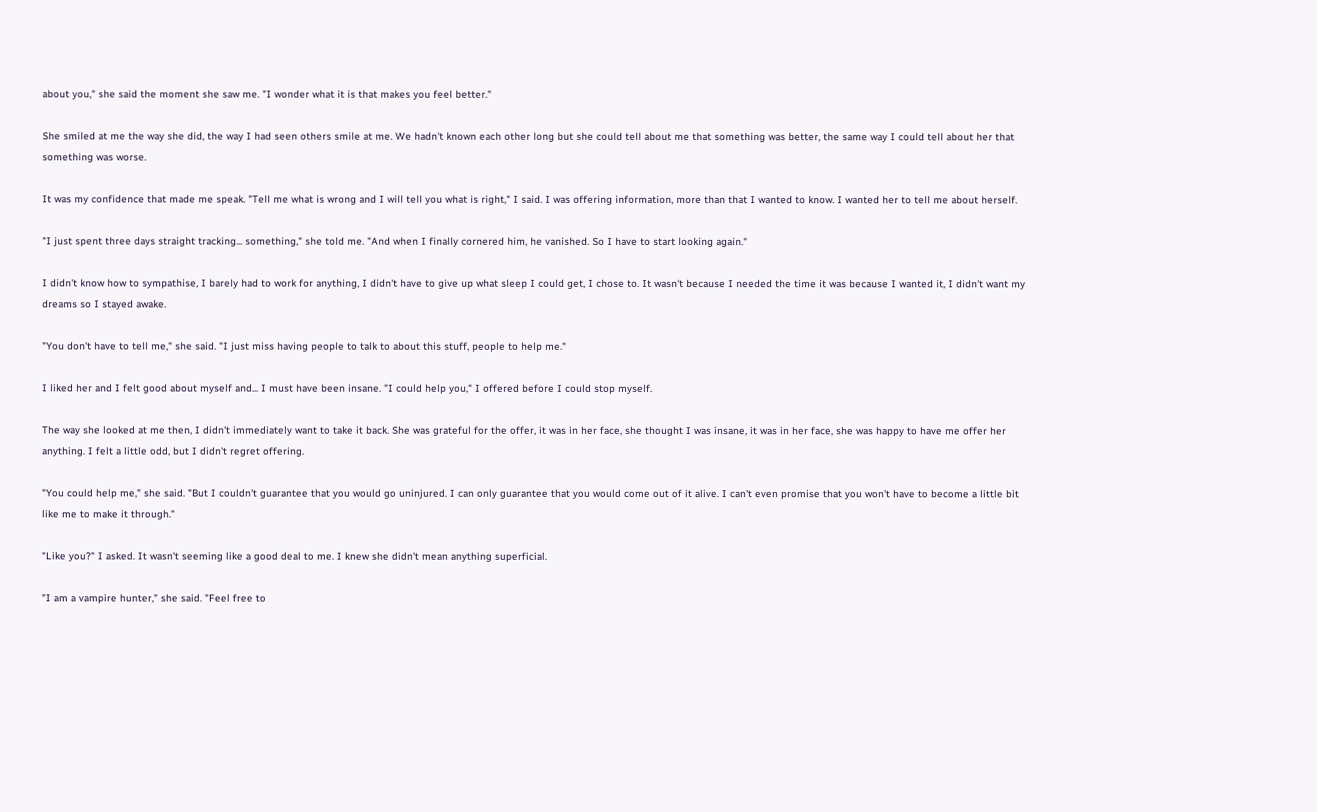about you," she said the moment she saw me. "I wonder what it is that makes you feel better."

She smiled at me the way she did, the way I had seen others smile at me. We hadn't known each other long but she could tell about me that something was better, the same way I could tell about her that something was worse.

It was my confidence that made me speak. "Tell me what is wrong and I will tell you what is right," I said. I was offering information, more than that I wanted to know. I wanted her to tell me about herself.

"I just spent three days straight tracking... something," she told me. "And when I finally cornered him, he vanished. So I have to start looking again."

I didn't know how to sympathise, I barely had to work for anything, I didn't have to give up what sleep I could get, I chose to. It wasn't because I needed the time it was because I wanted it, I didn't want my dreams so I stayed awake.

"You don't have to tell me," she said. "I just miss having people to talk to about this stuff, people to help me."

I liked her and I felt good about myself and... I must have been insane. "I could help you," I offered before I could stop myself.

The way she looked at me then, I didn't immediately want to take it back. She was grateful for the offer, it was in her face, she thought I was insane, it was in her face, she was happy to have me offer her anything. I felt a little odd, but I didn't regret offering.

"You could help me," she said. "But I couldn't guarantee that you would go uninjured. I can only guarantee that you would come out of it alive. I can't even promise that you won't have to become a little bit like me to make it through."

"Like you?" I asked. It wasn't seeming like a good deal to me. I knew she didn't mean anything superficial.

"I am a vampire hunter," she said. "Feel free to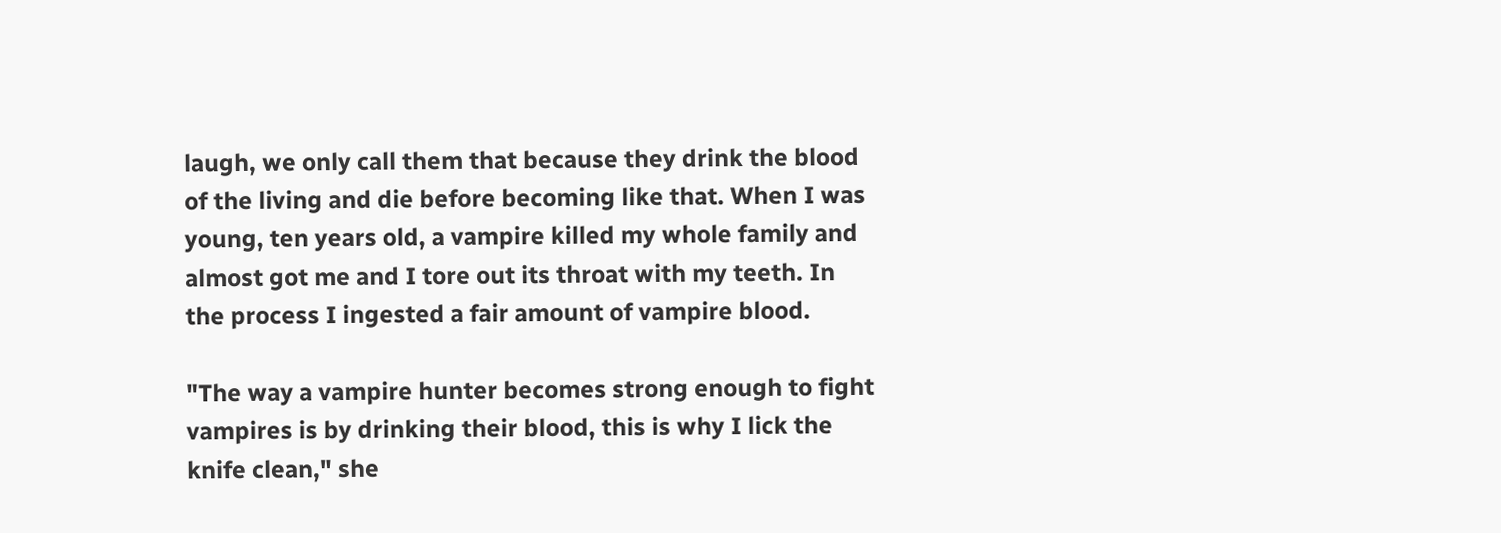laugh, we only call them that because they drink the blood of the living and die before becoming like that. When I was young, ten years old, a vampire killed my whole family and almost got me and I tore out its throat with my teeth. In the process I ingested a fair amount of vampire blood.

"The way a vampire hunter becomes strong enough to fight vampires is by drinking their blood, this is why I lick the knife clean," she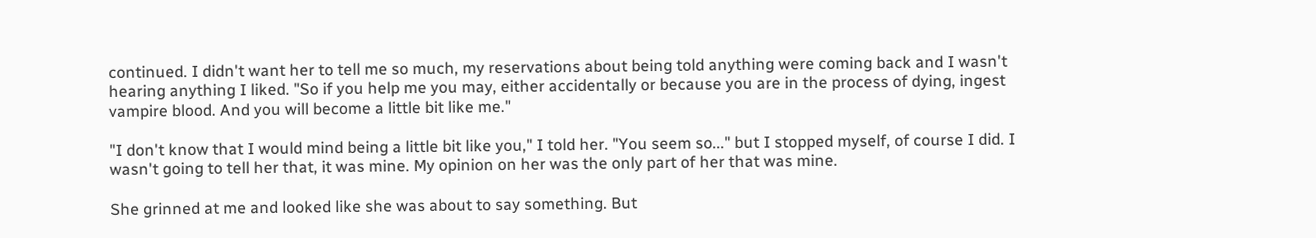continued. I didn't want her to tell me so much, my reservations about being told anything were coming back and I wasn't hearing anything I liked. "So if you help me you may, either accidentally or because you are in the process of dying, ingest vampire blood. And you will become a little bit like me."

"I don't know that I would mind being a little bit like you," I told her. "You seem so..." but I stopped myself, of course I did. I wasn't going to tell her that, it was mine. My opinion on her was the only part of her that was mine.

She grinned at me and looked like she was about to say something. But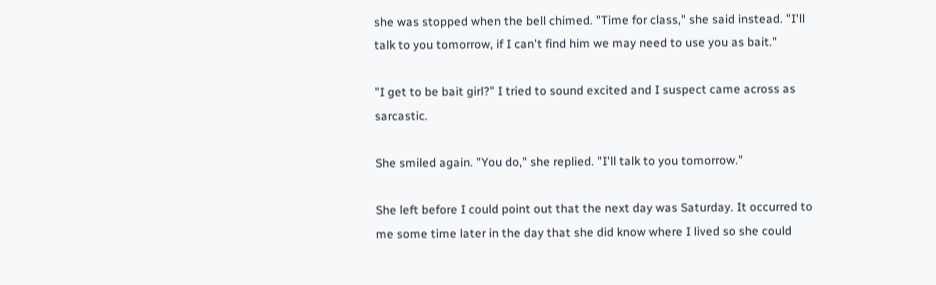she was stopped when the bell chimed. "Time for class," she said instead. "I'll talk to you tomorrow, if I can't find him we may need to use you as bait."

"I get to be bait girl?" I tried to sound excited and I suspect came across as sarcastic.

She smiled again. "You do," she replied. "I'll talk to you tomorrow."

She left before I could point out that the next day was Saturday. It occurred to me some time later in the day that she did know where I lived so she could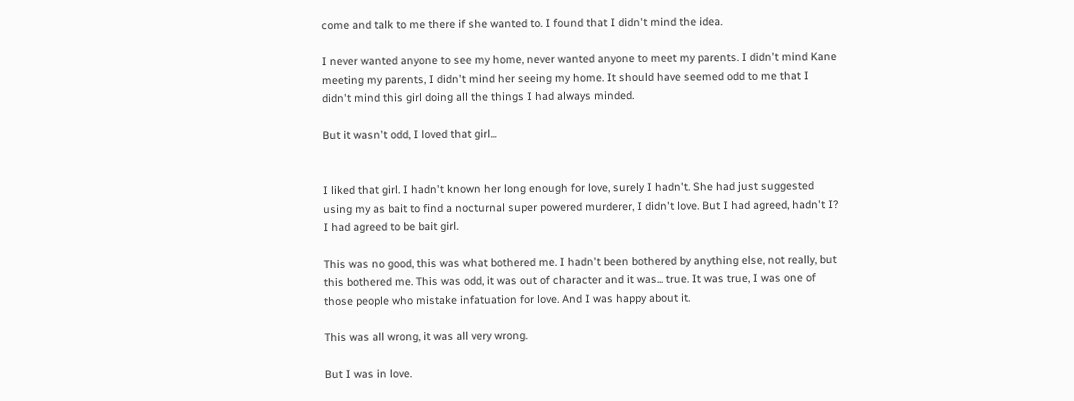come and talk to me there if she wanted to. I found that I didn't mind the idea.

I never wanted anyone to see my home, never wanted anyone to meet my parents. I didn't mind Kane meeting my parents, I didn't mind her seeing my home. It should have seemed odd to me that I didn't mind this girl doing all the things I had always minded.

But it wasn't odd, I loved that girl...


I liked that girl. I hadn't known her long enough for love, surely I hadn't. She had just suggested using my as bait to find a nocturnal super powered murderer, I didn't love. But I had agreed, hadn't I? I had agreed to be bait girl.

This was no good, this was what bothered me. I hadn't been bothered by anything else, not really, but this bothered me. This was odd, it was out of character and it was... true. It was true, I was one of those people who mistake infatuation for love. And I was happy about it.

This was all wrong, it was all very wrong.

But I was in love.